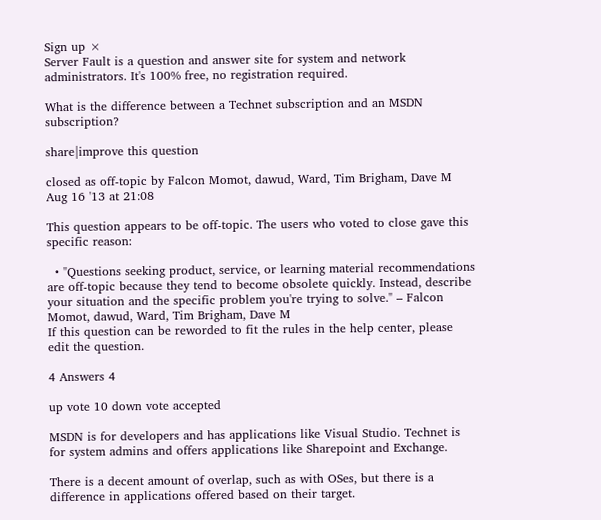Sign up ×
Server Fault is a question and answer site for system and network administrators. It's 100% free, no registration required.

What is the difference between a Technet subscription and an MSDN subscription?

share|improve this question

closed as off-topic by Falcon Momot, dawud, Ward, Tim Brigham, Dave M Aug 16 '13 at 21:08

This question appears to be off-topic. The users who voted to close gave this specific reason:

  • "Questions seeking product, service, or learning material recommendations are off-topic because they tend to become obsolete quickly. Instead, describe your situation and the specific problem you're trying to solve." – Falcon Momot, dawud, Ward, Tim Brigham, Dave M
If this question can be reworded to fit the rules in the help center, please edit the question.

4 Answers 4

up vote 10 down vote accepted

MSDN is for developers and has applications like Visual Studio. Technet is for system admins and offers applications like Sharepoint and Exchange.

There is a decent amount of overlap, such as with OSes, but there is a difference in applications offered based on their target.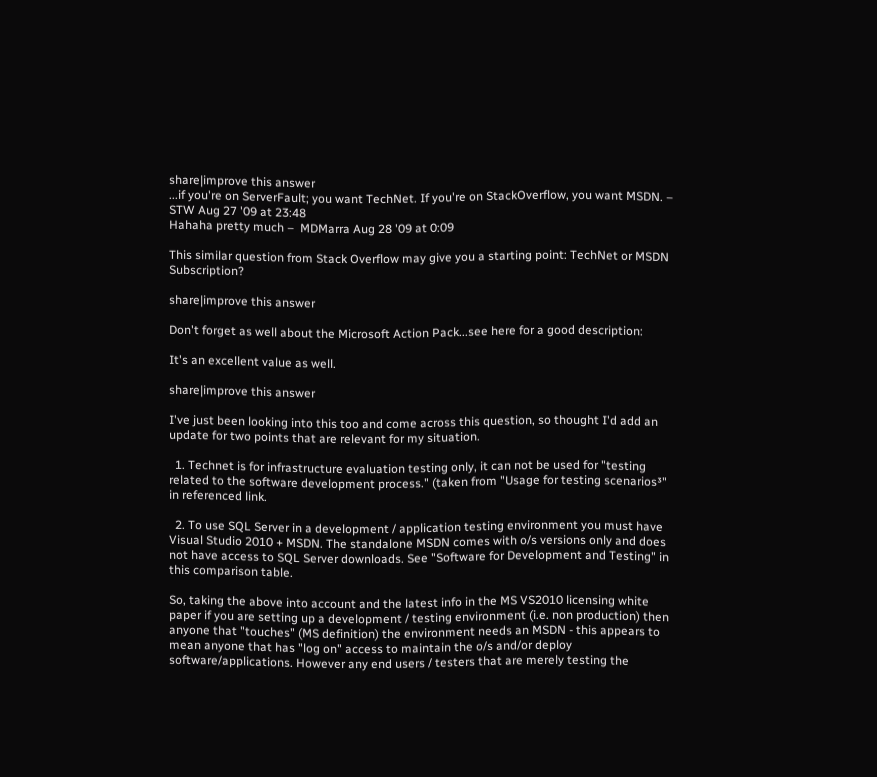share|improve this answer
...if you're on ServerFault; you want TechNet. If you're on StackOverflow, you want MSDN. –  STW Aug 27 '09 at 23:48
Hahaha pretty much –  MDMarra Aug 28 '09 at 0:09

This similar question from Stack Overflow may give you a starting point: TechNet or MSDN Subscription?

share|improve this answer

Don't forget as well about the Microsoft Action Pack...see here for a good description:

It's an excellent value as well.

share|improve this answer

I've just been looking into this too and come across this question, so thought I'd add an update for two points that are relevant for my situation.

  1. Technet is for infrastructure evaluation testing only, it can not be used for "testing related to the software development process." (taken from "Usage for testing scenarios³" in referenced link.

  2. To use SQL Server in a development / application testing environment you must have Visual Studio 2010 + MSDN. The standalone MSDN comes with o/s versions only and does not have access to SQL Server downloads. See "Software for Development and Testing" in this comparison table.

So, taking the above into account and the latest info in the MS VS2010 licensing white paper if you are setting up a development / testing environment (i.e. non production) then anyone that "touches" (MS definition) the environment needs an MSDN - this appears to mean anyone that has "log on" access to maintain the o/s and/or deploy software/applications. However any end users / testers that are merely testing the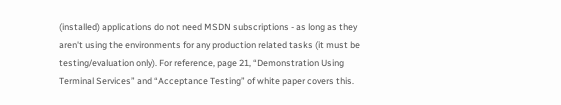(installed) applications do not need MSDN subscriptions - as long as they aren't using the environments for any production related tasks (it must be testing/evaluation only). For reference, page 21, “Demonstration Using Terminal Services” and “Acceptance Testing” of white paper covers this.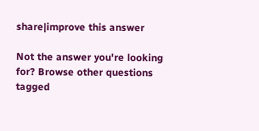share|improve this answer

Not the answer you're looking for? Browse other questions tagged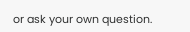or ask your own question.